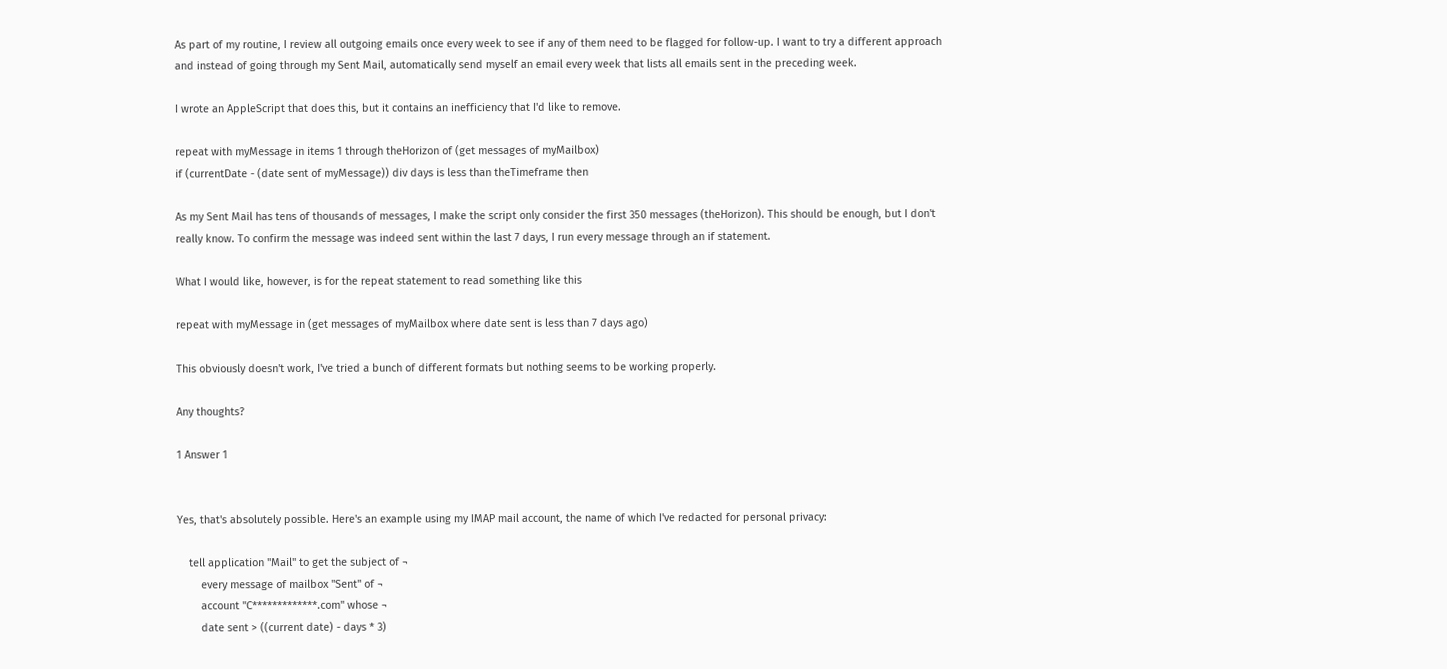As part of my routine, I review all outgoing emails once every week to see if any of them need to be flagged for follow-up. I want to try a different approach and instead of going through my Sent Mail, automatically send myself an email every week that lists all emails sent in the preceding week.

I wrote an AppleScript that does this, but it contains an inefficiency that I'd like to remove.

repeat with myMessage in items 1 through theHorizon of (get messages of myMailbox)
if (currentDate - (date sent of myMessage)) div days is less than theTimeframe then

As my Sent Mail has tens of thousands of messages, I make the script only consider the first 350 messages (theHorizon). This should be enough, but I don't really know. To confirm the message was indeed sent within the last 7 days, I run every message through an if statement.

What I would like, however, is for the repeat statement to read something like this

repeat with myMessage in (get messages of myMailbox where date sent is less than 7 days ago)

This obviously doesn't work, I've tried a bunch of different formats but nothing seems to be working properly.

Any thoughts?

1 Answer 1


Yes, that's absolutely possible. Here's an example using my IMAP mail account, the name of which I've redacted for personal privacy:

    tell application "Mail" to get the subject of ¬
        every message of mailbox "Sent" of ¬
        account "C*************.com" whose ¬
        date sent > ((current date) - days * 3)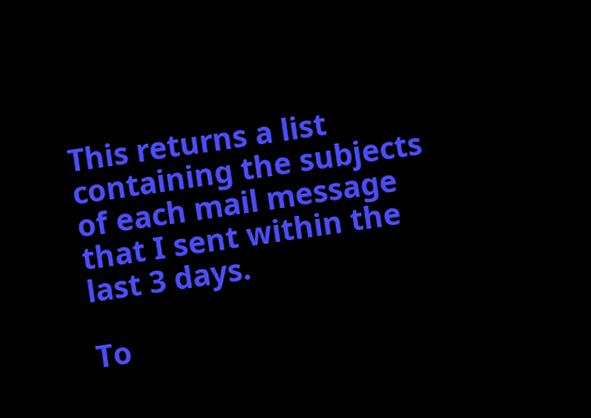This returns a list containing the subjects of each mail message that I sent within the last 3 days.

To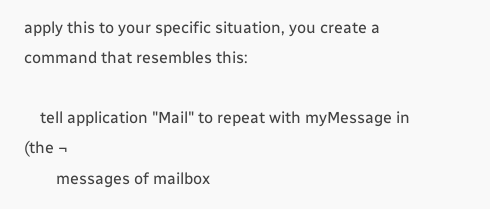apply this to your specific situation, you create a command that resembles this:

    tell application "Mail" to repeat with myMessage in (the ¬
        messages of mailbox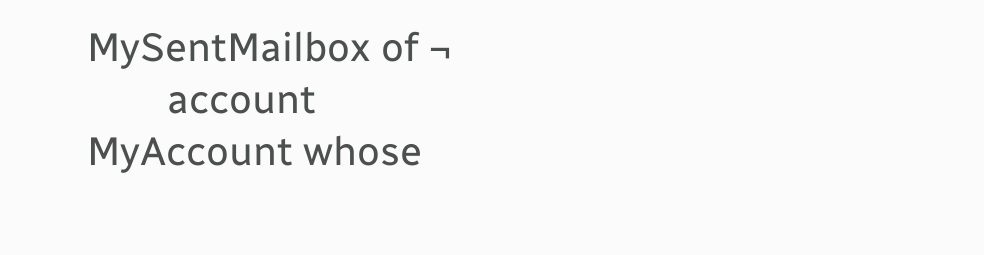MySentMailbox of ¬
        account MyAccount whose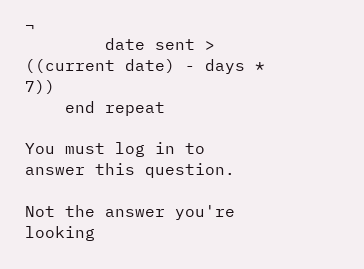¬
        date sent > ((current date) - days * 7))
    end repeat

You must log in to answer this question.

Not the answer you're looking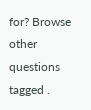for? Browse other questions tagged .